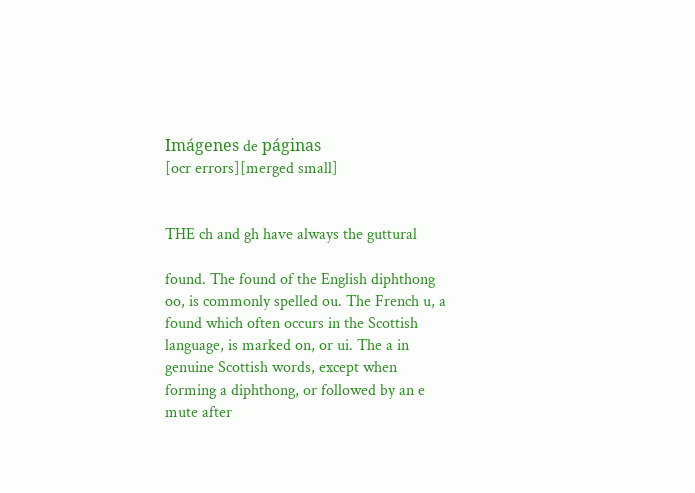Imágenes de páginas
[ocr errors][merged small]


THE ch and gh have always the guttural

found. The found of the English diphthong oo, is commonly spelled ou. The French u, a found which often occurs in the Scottish language, is marked on, or ui. The a in genuine Scottish words, except when forming a diphthong, or followed by an e mute after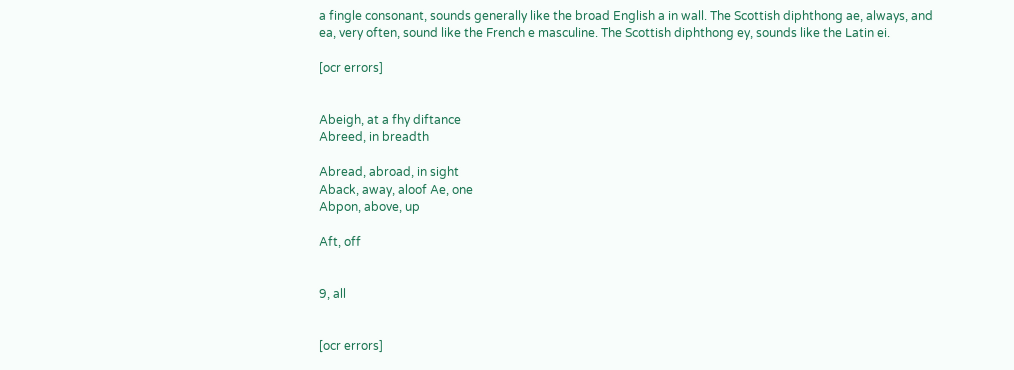a fingle consonant, sounds generally like the broad English a in wall. The Scottish diphthong ae, always, and ea, very often, sound like the French e masculine. The Scottish diphthong ey, sounds like the Latin ei.

[ocr errors]


Abeigh, at a fhy diftance
Abreed, in breadth

Abread, abroad, in sight
Aback, away, aloof Ae, one
Abpon, above, up

Aft, off


9, all


[ocr errors]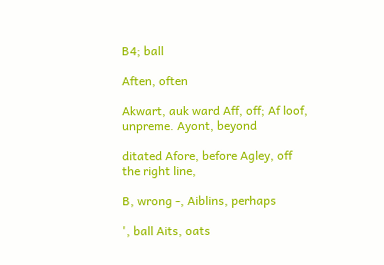B4; ball

Aften, often

Akwart, auk ward Aff, off; Af loof, unpreme. Ayont, beyond

ditated Afore, before Agley, off the right line,

B, wrong -, Aiblins, perhaps

', ball Aits, oats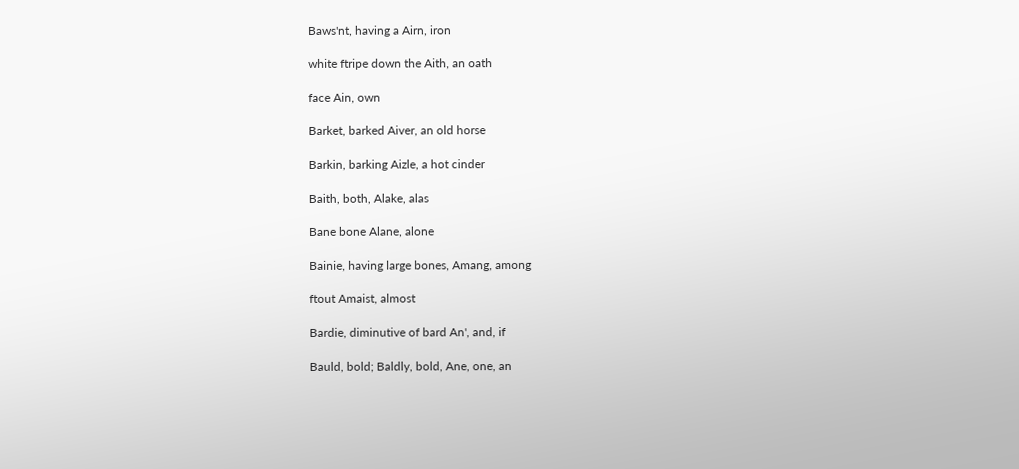Baws'nt, having a Airn, iron

white ftripe down the Aith, an oath

face Ain, own

Barket, barked Aiver, an old horse

Barkin, barking Aizle, a hot cinder

Baith, both, Alake, alas

Bane bone Alane, alone

Bainie, having large bones, Amang, among

ftout Amaist, almost

Bardie, diminutive of bard An', and, if

Bauld, bold; Baldly, bold, Ane, one, an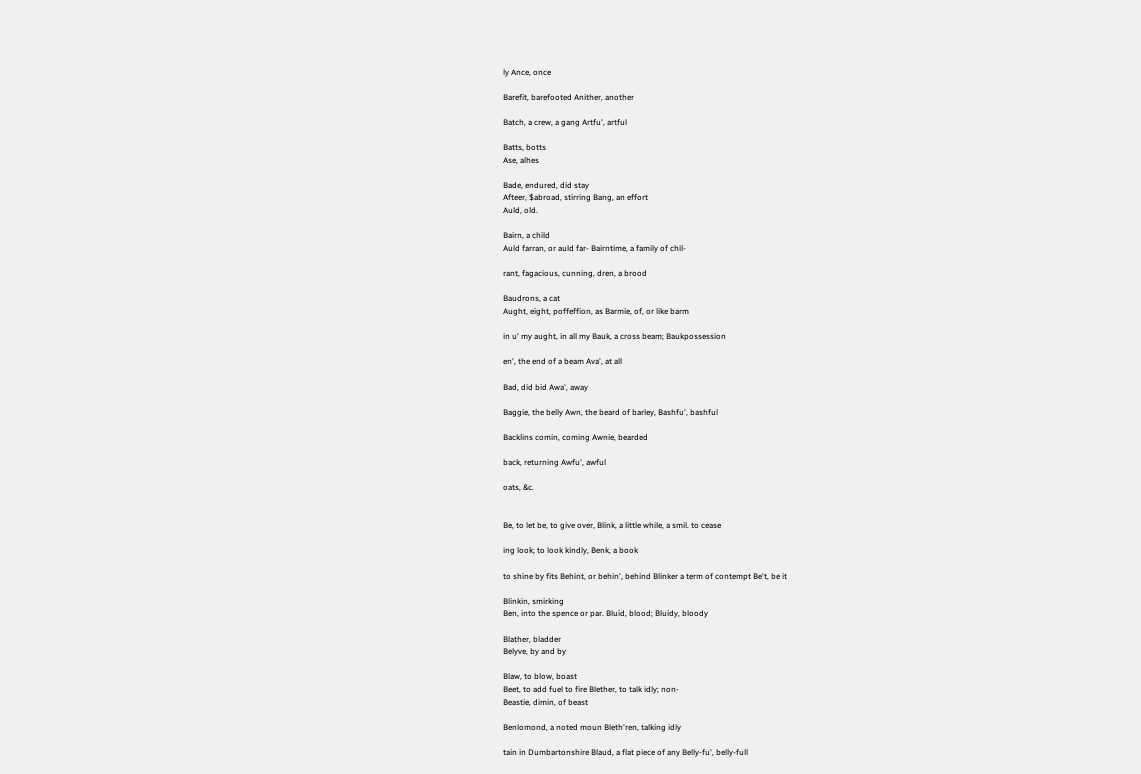ly Ance, once

Barefit, barefooted Anither, another

Batch, a crew, a gang Artfu', artful

Batts, botts
Ase, alhes

Bade, endured, did stay
Afteer, $abroad, stirring Bang, an effort
Auld, old.

Bairn, a child
Auld farran, or auld far- Bairntime, a family of chil-

rant, fagacious, cunning, dren, a brood

Baudrons, a cat
Aught, eight, poffeffion, as Barmie, of, or like barm

in u' my aught, in all my Bauk, a cross beam; Baukpossession

en', the end of a beam Ava', at all

Bad, did bid Awa', away

Baggie, the belly Awn, the beard of barley, Bashfu', bashful

Backlins comin, coming Awnie, bearded

back, returning Awfu', awful

oats, &c.


Be, to let be, to give over, Blink, a little while, a smil. to cease

ing look; to look kindly, Benk, a book

to shine by fits Behint, or behin', behind Blinker a term of contempt Be't, be it

Blinkin, smirking
Ben, into the spence or par. Bluid, blood; Bluidy, bloody

Blather, bladder
Belyve, by and by

Blaw, to blow, boast
Beet, to add fuel to fire Blether, to talk idly; non-
Beastie, dimin, of beast

Benlomond, a noted moun Bleth'ren, talking idly

tain in Dumbartonshire Blaud, a flat piece of any Belly-fu', belly-full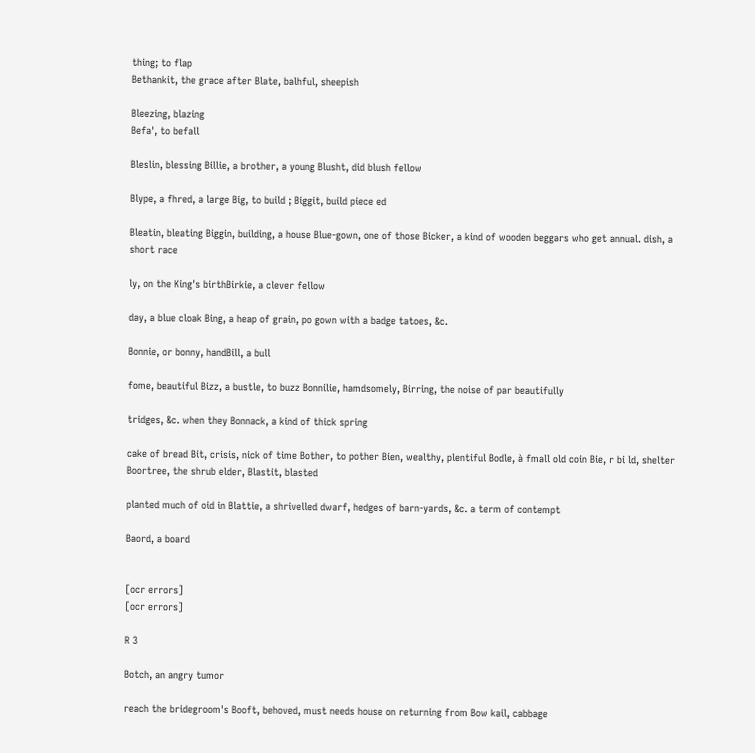thing; to flap
Bethankit, the grace after Blate, balhful, sheepish

Bleezing, blazing
Befa', to befall

Bleslin, blessing Billie, a brother, a young Blusht, did blush fellow

Blype, a fhred, a large Big, to build ; Biggit, build piece ed

Bleatin, bleating Biggin, building, a house Blue-gown, one of those Bicker, a kind of wooden beggars who get annual. dish, a short race

ly, on the King's birthBirkie, a clever fellow

day, a blue cloak Bing, a heap of grain, po gown with a badge tatoes, &c.

Bonnie, or bonny, handBill, a bull

fome, beautiful Bizz, a bustle, to buzz Bonnilie, hamdsomely, Birring, the noise of par beautifully

tridges, &c. when they Bonnack, a kind of thick spring

cake of bread Bit, crisis, nick of time Bother, to pother Bien, wealthy, plentiful Bodle, à fmall old coin Bie, r bi ld, shelter Boortree, the shrub elder, Blastit, blasted

planted much of oid in Blattie, a shrivelled dwarf, hedges of barn-yards, &c. a term of contempt

Baord, a board


[ocr errors]
[ocr errors]

R 3

Botch, an angry tumor

reach the bridegroom's Booft, behoved, must needs house on returning from Bow kail, cabbage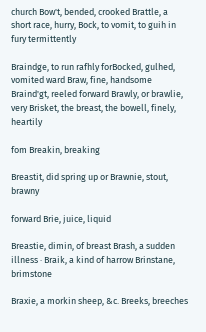church Bow't, bended, crooked Brattle, a short race, hurry, Bock, to vomit, to guih in fury termittently

Braindge, to run rafhly forBocked, gulhed, vomited ward Braw, fine, handsome Braind'gt, reeled forward Brawly, or brawlie, very Brisket, the breast, the bowell, finely, heartily

fom Breakin, breaking

Breastit, did spring up or Brawnie, stout, brawny

forward Brie, juice, liquid

Breastie, dimin, of breast Brash, a sudden illness · Braik, a kind of harrow Brinstane, brimstone

Braxie, a morkin sheep, &c. Breeks, breeches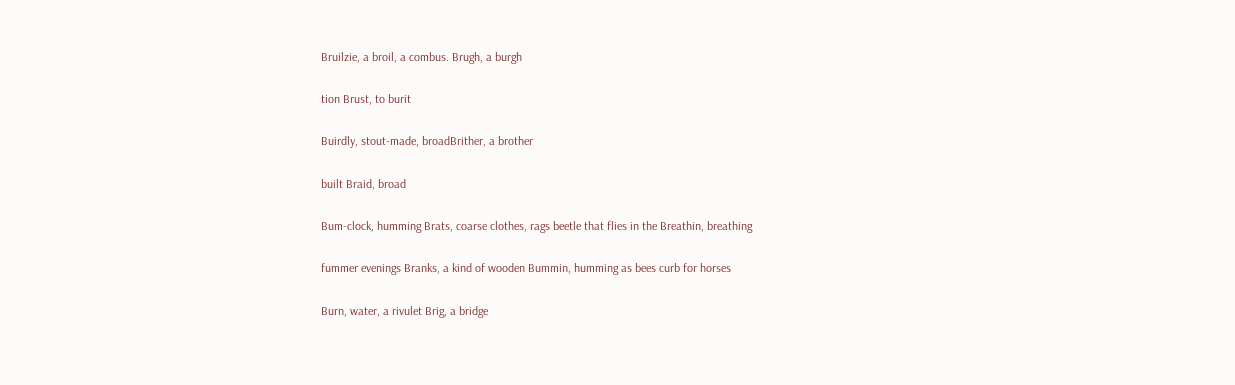Bruilzie, a broil, a combus. Brugh, a burgh

tion Brust, to burit

Buirdly, stout-made, broadBrither, a brother

built Braid, broad

Bum-clock, humming Brats, coarse clothes, rags beetle that flies in the Breathin, breathing

fummer evenings Branks, a kind of wooden Bummin, humming as bees curb for horses

Burn, water, a rivulet Brig, a bridge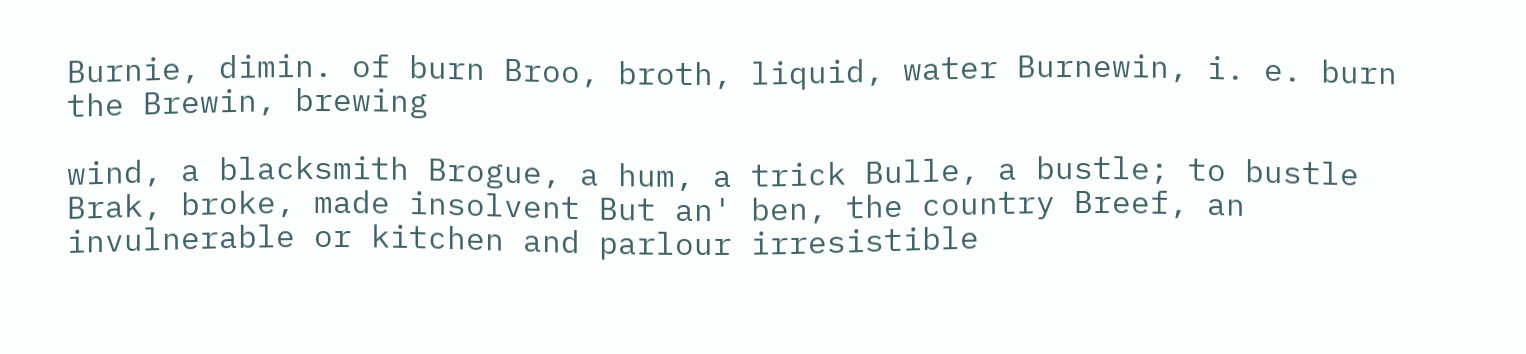Burnie, dimin. of burn Broo, broth, liquid, water Burnewin, i. e. burn the Brewin, brewing

wind, a blacksmith Brogue, a hum, a trick Bulle, a bustle; to bustle Brak, broke, made insolvent But an' ben, the country Breef, an invulnerable or kitchen and parlour irresistible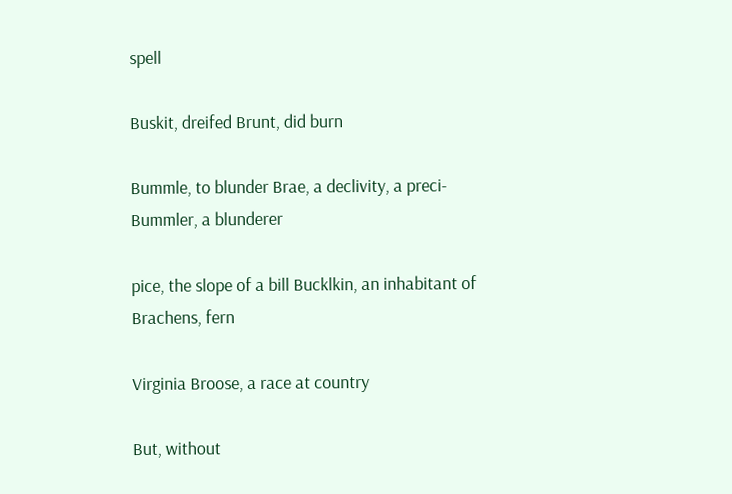spell

Buskit, dreifed Brunt, did burn

Bummle, to blunder Brae, a declivity, a preci- Bummler, a blunderer

pice, the slope of a bill Bucklkin, an inhabitant of Brachens, fern

Virginia Broose, a race at country

But, without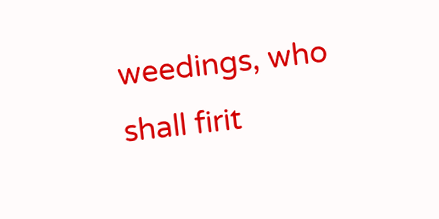weedings, who shall firit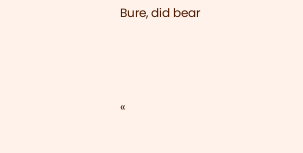Bure, did bear



«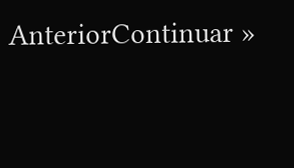AnteriorContinuar »